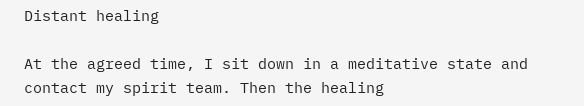Distant healing

At the agreed time, I sit down in a meditative state and contact my spirit team. Then the healing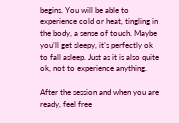begins. You will be able to experience cold or heat, tingling in the body, a sense of touch. Maybe you’ll get sleepy, it’s perfectly ok to fall asleep. Just as it is also quite ok, not to experience anything.

After the session and when you are ready, feel free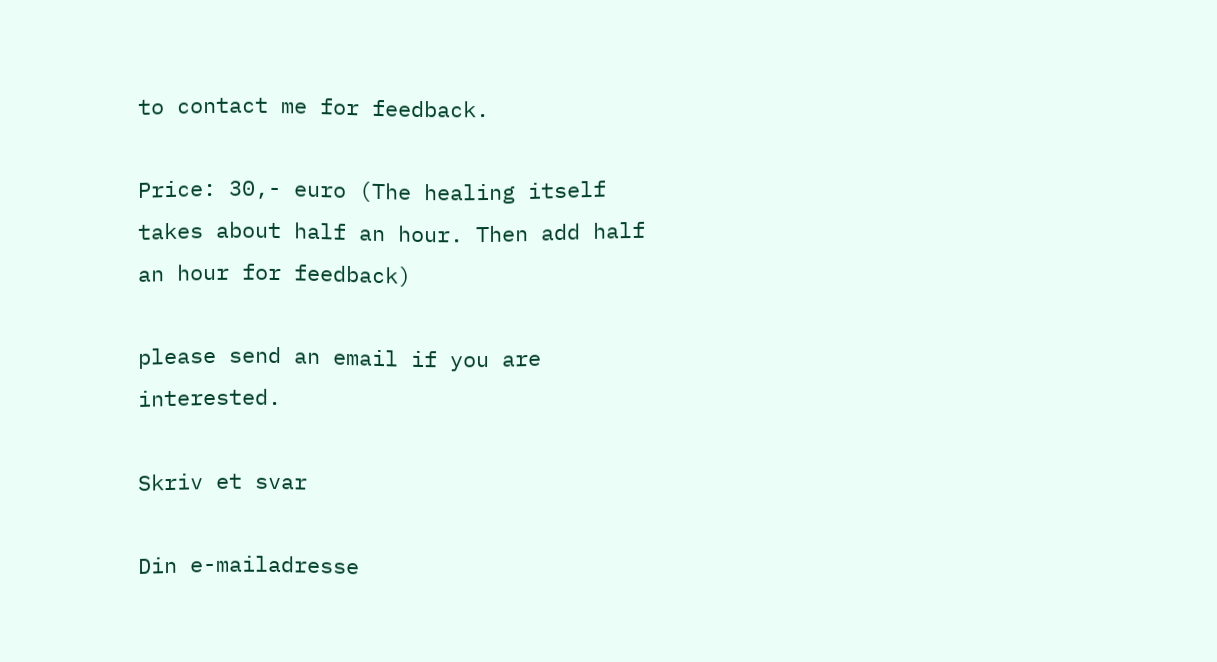to contact me for feedback.

Price: 30,- euro (The healing itself takes about half an hour. Then add half an hour for feedback)

please send an email if you are interested.

Skriv et svar

Din e-mailadresse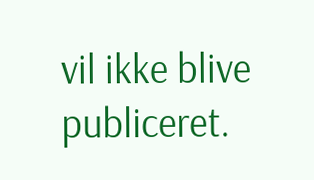vil ikke blive publiceret.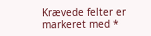Krævede felter er markeret med *